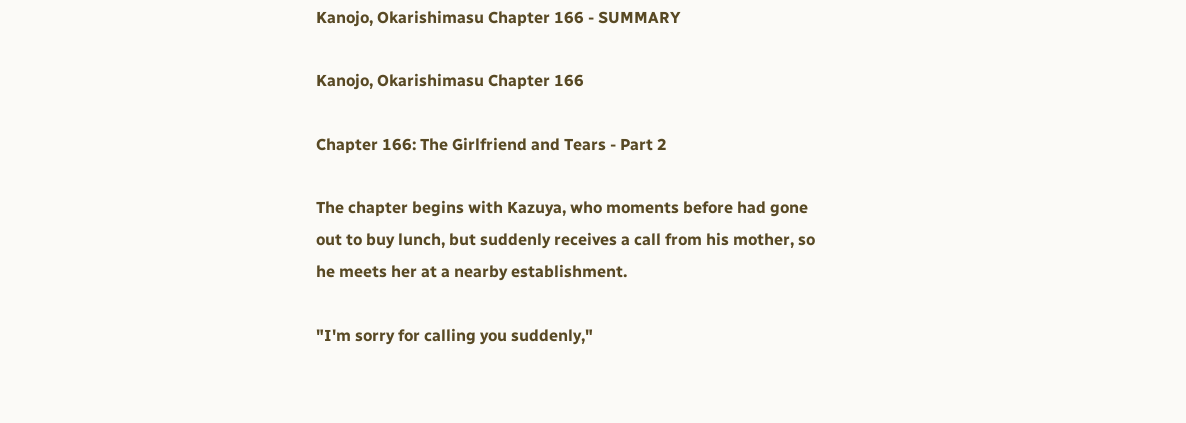Kanojo, Okarishimasu Chapter 166 - SUMMARY

Kanojo, Okarishimasu Chapter 166

Chapter 166: The Girlfriend and Tears - Part 2

The chapter begins with Kazuya, who moments before had gone out to buy lunch, but suddenly receives a call from his mother, so he meets her at a nearby establishment.

"I'm sorry for calling you suddenly,"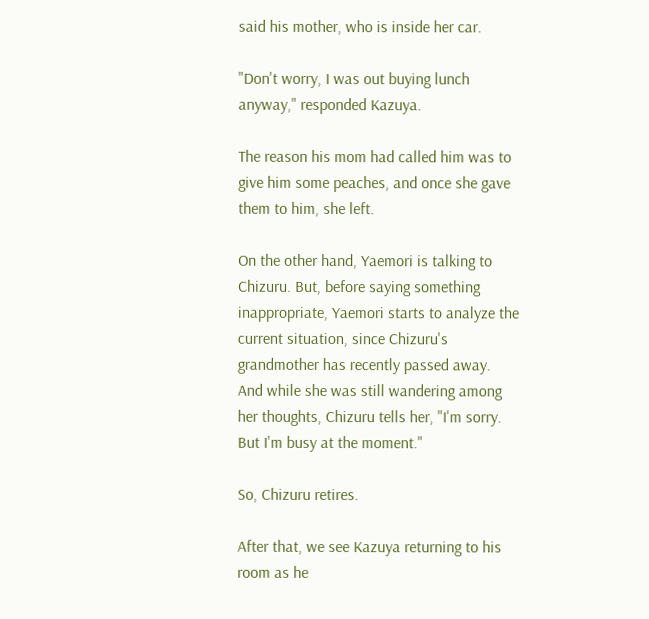said his mother, who is inside her car.

"Don't worry, I was out buying lunch anyway," responded Kazuya.

The reason his mom had called him was to give him some peaches, and once she gave them to him, she left.

On the other hand, Yaemori is talking to Chizuru. But, before saying something inappropriate, Yaemori starts to analyze the current situation, since Chizuru's grandmother has recently passed away. And while she was still wandering among her thoughts, Chizuru tells her, "I'm sorry. But I'm busy at the moment."

So, Chizuru retires.

After that, we see Kazuya returning to his room as he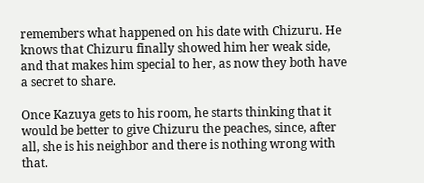remembers what happened on his date with Chizuru. He knows that Chizuru finally showed him her weak side, and that makes him special to her, as now they both have a secret to share.

Once Kazuya gets to his room, he starts thinking that it would be better to give Chizuru the peaches, since, after all, she is his neighbor and there is nothing wrong with that.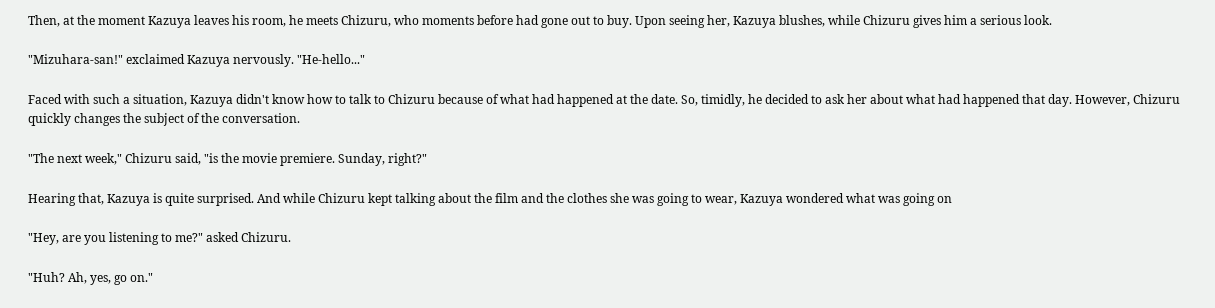Then, at the moment Kazuya leaves his room, he meets Chizuru, who moments before had gone out to buy. Upon seeing her, Kazuya blushes, while Chizuru gives him a serious look.

"Mizuhara-san!" exclaimed Kazuya nervously. "He-hello..."

Faced with such a situation, Kazuya didn't know how to talk to Chizuru because of what had happened at the date. So, timidly, he decided to ask her about what had happened that day. However, Chizuru quickly changes the subject of the conversation.

"The next week," Chizuru said, "is the movie premiere. Sunday, right?"

Hearing that, Kazuya is quite surprised. And while Chizuru kept talking about the film and the clothes she was going to wear, Kazuya wondered what was going on

"Hey, are you listening to me?" asked Chizuru.

"Huh? Ah, yes, go on."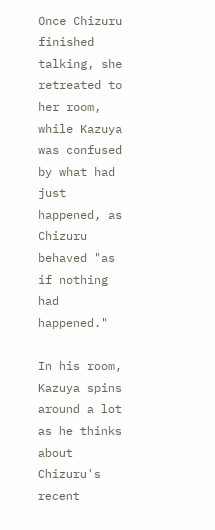Once Chizuru finished talking, she retreated to her room, while Kazuya was confused by what had just happened, as Chizuru behaved "as if nothing had happened."

In his room, Kazuya spins around a lot as he thinks about Chizuru's recent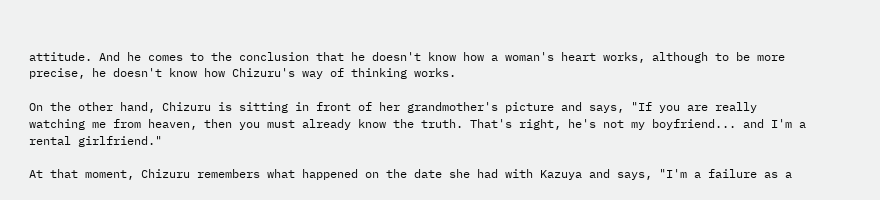attitude. And he comes to the conclusion that he doesn't know how a woman's heart works, although to be more precise, he doesn't know how Chizuru's way of thinking works.

On the other hand, Chizuru is sitting in front of her grandmother's picture and says, "If you are really watching me from heaven, then you must already know the truth. That's right, he's not my boyfriend... and I'm a rental girlfriend."

At that moment, Chizuru remembers what happened on the date she had with Kazuya and says, "I'm a failure as a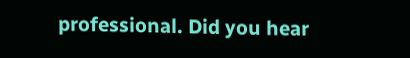professional. Did you hear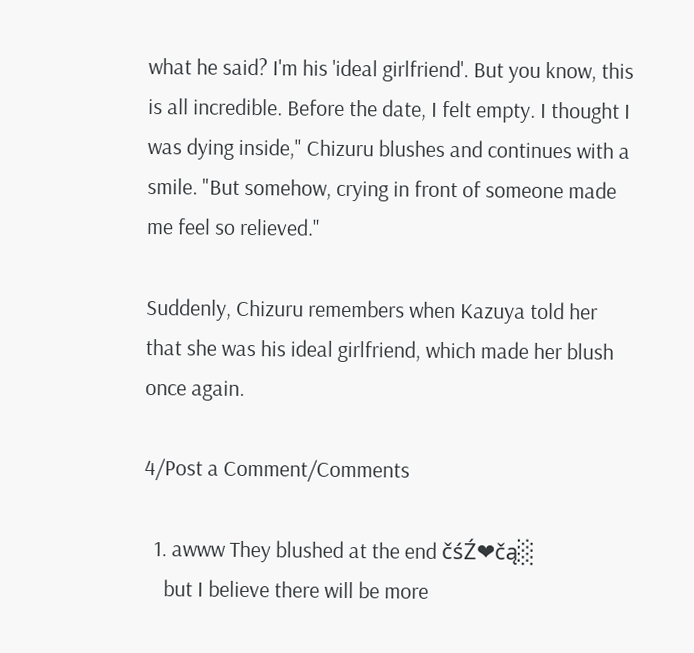what he said? I'm his 'ideal girlfriend'. But you know, this is all incredible. Before the date, I felt empty. I thought I was dying inside," Chizuru blushes and continues with a smile. "But somehow, crying in front of someone made me feel so relieved."

Suddenly, Chizuru remembers when Kazuya told her that she was his ideal girlfriend, which made her blush once again.

4/Post a Comment/Comments

  1. awww They blushed at the end čśŹ❤čą░
    but I believe there will be more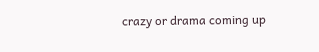crazy or drama coming up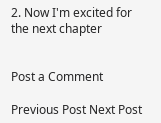2. Now I'm excited for the next chapter


Post a Comment

Previous Post Next Post